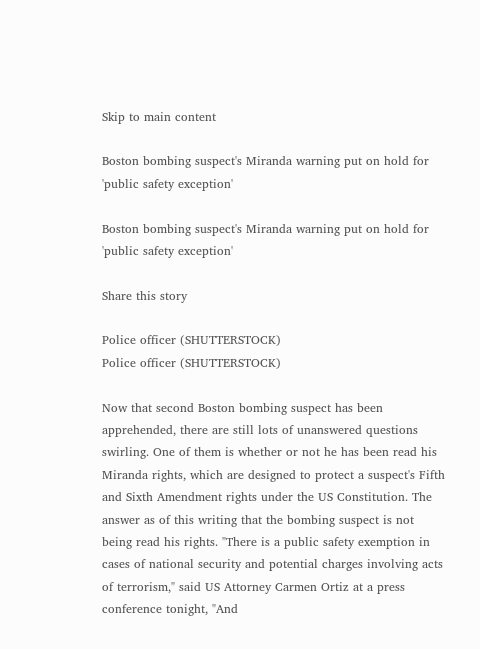Skip to main content

Boston bombing suspect's Miranda warning put on hold for 'public safety exception'

Boston bombing suspect's Miranda warning put on hold for 'public safety exception'

Share this story

Police officer (SHUTTERSTOCK)
Police officer (SHUTTERSTOCK)

Now that second Boston bombing suspect has been apprehended, there are still lots of unanswered questions swirling. One of them is whether or not he has been read his Miranda rights, which are designed to protect a suspect's Fifth and Sixth Amendment rights under the US Constitution. The answer as of this writing that the bombing suspect is not being read his rights. "There is a public safety exemption in cases of national security and potential charges involving acts of terrorism," said US Attorney Carmen Ortiz at a press conference tonight, "And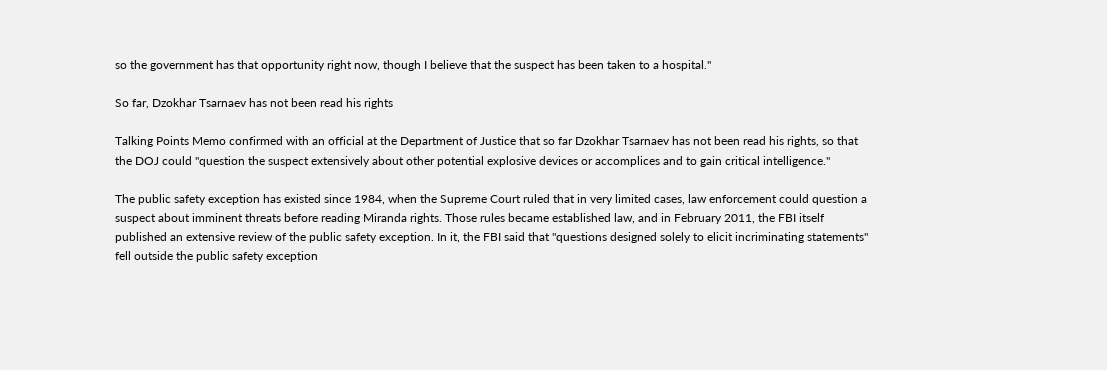so the government has that opportunity right now, though I believe that the suspect has been taken to a hospital."

So far, Dzokhar Tsarnaev has not been read his rights

Talking Points Memo confirmed with an official at the Department of Justice that so far Dzokhar Tsarnaev has not been read his rights, so that the DOJ could "question the suspect extensively about other potential explosive devices or accomplices and to gain critical intelligence."

The public safety exception has existed since 1984, when the Supreme Court ruled that in very limited cases, law enforcement could question a suspect about imminent threats before reading Miranda rights. Those rules became established law, and in February 2011, the FBI itself published an extensive review of the public safety exception. In it, the FBI said that "questions designed solely to elicit incriminating statements" fell outside the public safety exception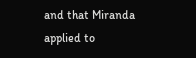and that Miranda applied to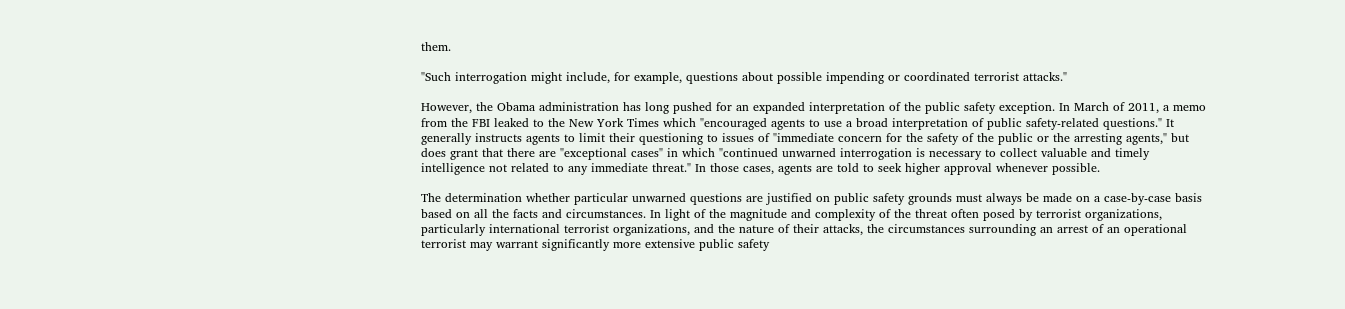them.

"Such interrogation might include, for example, questions about possible impending or coordinated terrorist attacks."

However, the Obama administration has long pushed for an expanded interpretation of the public safety exception. In March of 2011, a memo from the FBI leaked to the New York Times which "encouraged agents to use a broad interpretation of public safety-related questions." It generally instructs agents to limit their questioning to issues of "immediate concern for the safety of the public or the arresting agents," but does grant that there are "exceptional cases" in which "continued unwarned interrogation is necessary to collect valuable and timely intelligence not related to any immediate threat." In those cases, agents are told to seek higher approval whenever possible.

The determination whether particular unwarned questions are justified on public safety grounds must always be made on a case-by-case basis based on all the facts and circumstances. In light of the magnitude and complexity of the threat often posed by terrorist organizations, particularly international terrorist organizations, and the nature of their attacks, the circumstances surrounding an arrest of an operational terrorist may warrant significantly more extensive public safety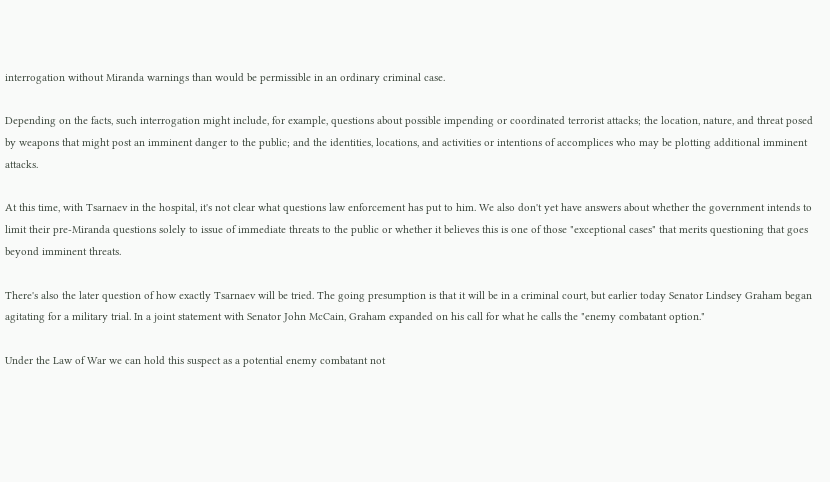interrogation without Miranda warnings than would be permissible in an ordinary criminal case.

Depending on the facts, such interrogation might include, for example, questions about possible impending or coordinated terrorist attacks; the location, nature, and threat posed by weapons that might post an imminent danger to the public; and the identities, locations, and activities or intentions of accomplices who may be plotting additional imminent attacks.

At this time, with Tsarnaev in the hospital, it's not clear what questions law enforcement has put to him. We also don't yet have answers about whether the government intends to limit their pre-Miranda questions solely to issue of immediate threats to the public or whether it believes this is one of those "exceptional cases" that merits questioning that goes beyond imminent threats.

There's also the later question of how exactly Tsarnaev will be tried. The going presumption is that it will be in a criminal court, but earlier today Senator Lindsey Graham began agitating for a military trial. In a joint statement with Senator John McCain, Graham expanded on his call for what he calls the "enemy combatant option."

Under the Law of War we can hold this suspect as a potential enemy combatant not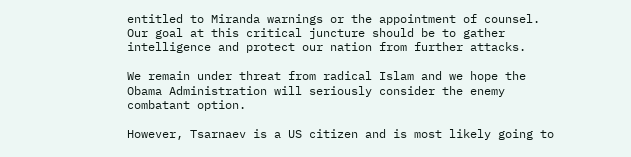entitled to Miranda warnings or the appointment of counsel. Our goal at this critical juncture should be to gather intelligence and protect our nation from further attacks.

We remain under threat from radical Islam and we hope the Obama Administration will seriously consider the enemy combatant option.

However, Tsarnaev is a US citizen and is most likely going to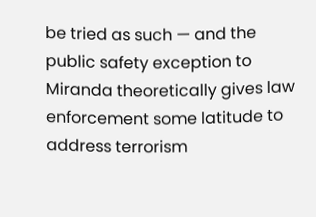be tried as such — and the public safety exception to Miranda theoretically gives law enforcement some latitude to address terrorism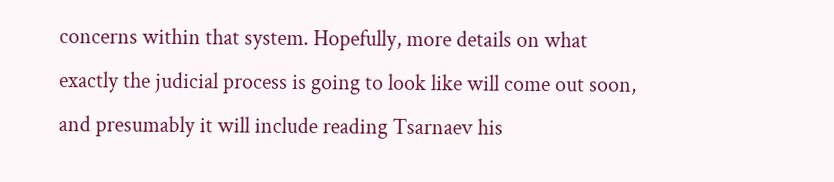concerns within that system. Hopefully, more details on what exactly the judicial process is going to look like will come out soon, and presumably it will include reading Tsarnaev his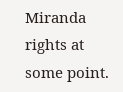Miranda rights at some point.